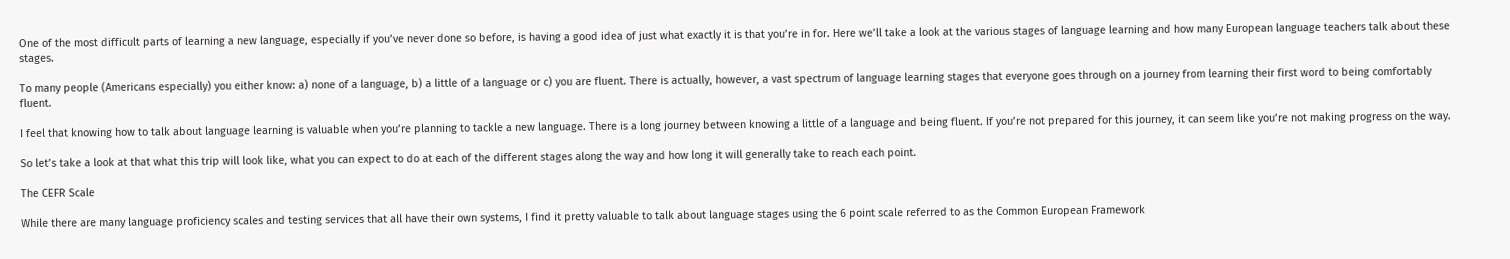One of the most difficult parts of learning a new language, especially if you’ve never done so before, is having a good idea of just what exactly it is that you’re in for. Here we’ll take a look at the various stages of language learning and how many European language teachers talk about these stages.

To many people (Americans especially) you either know: a) none of a language, b) a little of a language or c) you are fluent. There is actually, however, a vast spectrum of language learning stages that everyone goes through on a journey from learning their first word to being comfortably fluent.

I feel that knowing how to talk about language learning is valuable when you’re planning to tackle a new language. There is a long journey between knowing a little of a language and being fluent. If you’re not prepared for this journey, it can seem like you’re not making progress on the way.

So let’s take a look at that what this trip will look like, what you can expect to do at each of the different stages along the way and how long it will generally take to reach each point.

The CEFR Scale

While there are many language proficiency scales and testing services that all have their own systems, I find it pretty valuable to talk about language stages using the 6 point scale referred to as the Common European Framework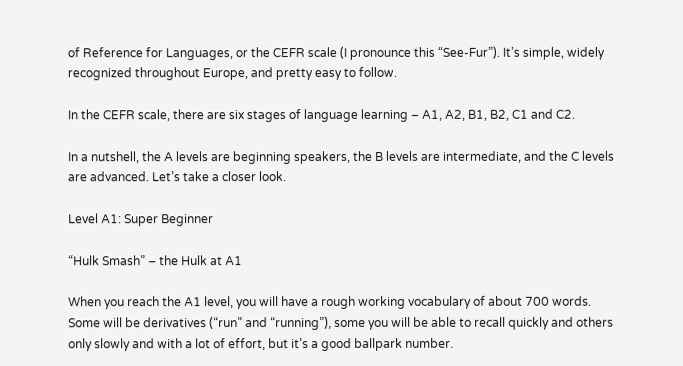of Reference for Languages, or the CEFR scale (I pronounce this “See-Fur”). It’s simple, widely recognized throughout Europe, and pretty easy to follow.

In the CEFR scale, there are six stages of language learning – A1, A2, B1, B2, C1 and C2.

In a nutshell, the A levels are beginning speakers, the B levels are intermediate, and the C levels are advanced. Let’s take a closer look.

Level A1: Super Beginner

“Hulk Smash” – the Hulk at A1

When you reach the A1 level, you will have a rough working vocabulary of about 700 words. Some will be derivatives (“run” and “running”), some you will be able to recall quickly and others only slowly and with a lot of effort, but it’s a good ballpark number.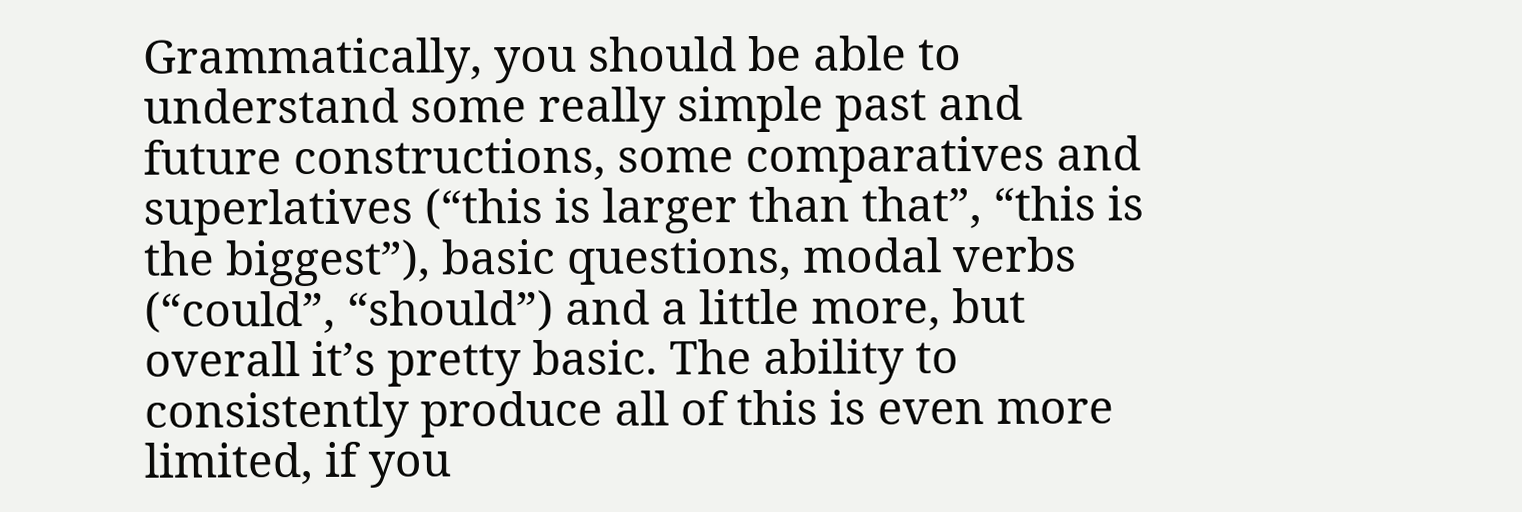Grammatically, you should be able to understand some really simple past and future constructions, some comparatives and superlatives (“this is larger than that”, “this is the biggest”), basic questions, modal verbs (“could”, “should”) and a little more, but overall it’s pretty basic. The ability to consistently produce all of this is even more limited, if you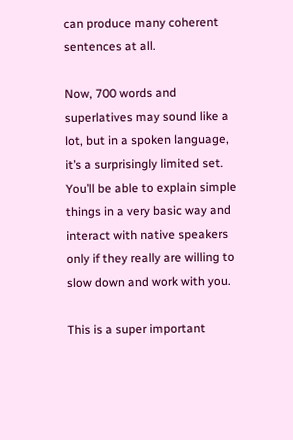can produce many coherent sentences at all.

Now, 700 words and superlatives may sound like a lot, but in a spoken language, it’s a surprisingly limited set. You’ll be able to explain simple things in a very basic way and interact with native speakers only if they really are willing to slow down and work with you.

This is a super important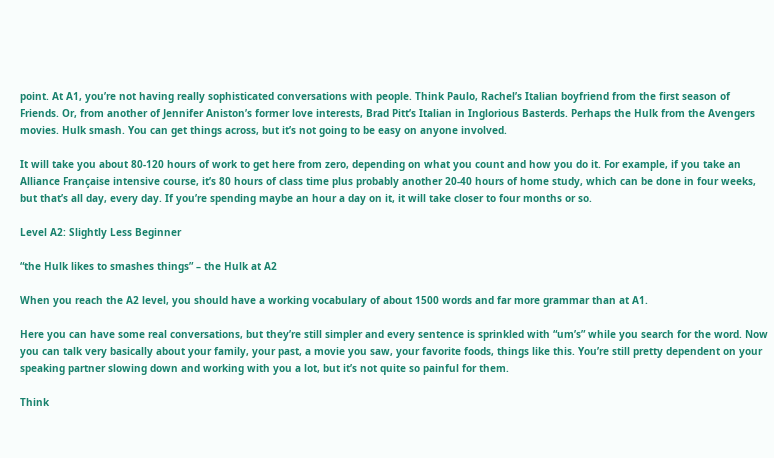point. At A1, you’re not having really sophisticated conversations with people. Think Paulo, Rachel’s Italian boyfriend from the first season of Friends. Or, from another of Jennifer Aniston’s former love interests, Brad Pitt’s Italian in Inglorious Basterds. Perhaps the Hulk from the Avengers movies. Hulk smash. You can get things across, but it’s not going to be easy on anyone involved.

It will take you about 80-120 hours of work to get here from zero, depending on what you count and how you do it. For example, if you take an Alliance Française intensive course, it’s 80 hours of class time plus probably another 20-40 hours of home study, which can be done in four weeks, but that’s all day, every day. If you’re spending maybe an hour a day on it, it will take closer to four months or so.

Level A2: Slightly Less Beginner

“the Hulk likes to smashes things” – the Hulk at A2

When you reach the A2 level, you should have a working vocabulary of about 1500 words and far more grammar than at A1.

Here you can have some real conversations, but they’re still simpler and every sentence is sprinkled with “um’s” while you search for the word. Now you can talk very basically about your family, your past, a movie you saw, your favorite foods, things like this. You’re still pretty dependent on your speaking partner slowing down and working with you a lot, but it’s not quite so painful for them.

Think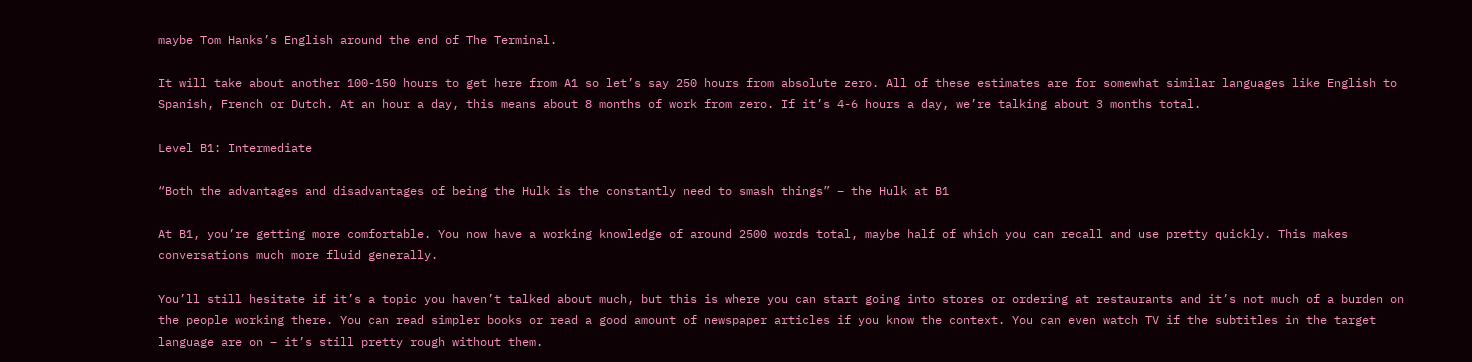maybe Tom Hanks’s English around the end of The Terminal.

It will take about another 100-150 hours to get here from A1 so let’s say 250 hours from absolute zero. All of these estimates are for somewhat similar languages like English to Spanish, French or Dutch. At an hour a day, this means about 8 months of work from zero. If it’s 4-6 hours a day, we’re talking about 3 months total.

Level B1: Intermediate

“Both the advantages and disadvantages of being the Hulk is the constantly need to smash things” – the Hulk at B1

At B1, you’re getting more comfortable. You now have a working knowledge of around 2500 words total, maybe half of which you can recall and use pretty quickly. This makes conversations much more fluid generally.

You’ll still hesitate if it’s a topic you haven’t talked about much, but this is where you can start going into stores or ordering at restaurants and it’s not much of a burden on the people working there. You can read simpler books or read a good amount of newspaper articles if you know the context. You can even watch TV if the subtitles in the target language are on – it’s still pretty rough without them.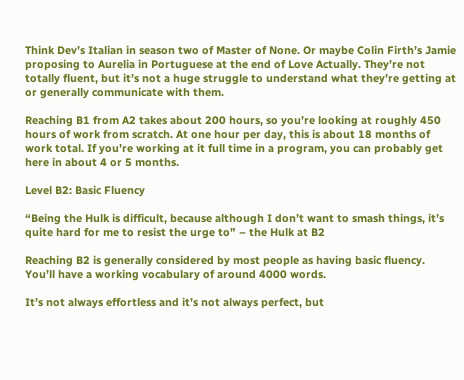Think Dev’s Italian in season two of Master of None. Or maybe Colin Firth’s Jamie proposing to Aurelia in Portuguese at the end of Love Actually. They’re not totally fluent, but it’s not a huge struggle to understand what they’re getting at or generally communicate with them.

Reaching B1 from A2 takes about 200 hours, so you’re looking at roughly 450 hours of work from scratch. At one hour per day, this is about 18 months of work total. If you’re working at it full time in a program, you can probably get here in about 4 or 5 months.

Level B2: Basic Fluency

“Being the Hulk is difficult, because although I don’t want to smash things, it’s quite hard for me to resist the urge to” – the Hulk at B2

Reaching B2 is generally considered by most people as having basic fluency. You’ll have a working vocabulary of around 4000 words.

It’s not always effortless and it’s not always perfect, but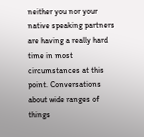neither you nor your native speaking partners are having a really hard time in most circumstances at this point. Conversations about wide ranges of things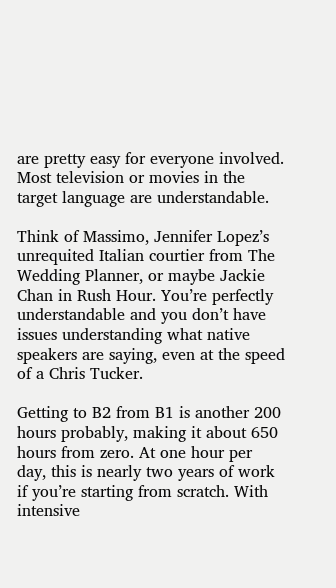are pretty easy for everyone involved. Most television or movies in the target language are understandable.

Think of Massimo, Jennifer Lopez’s unrequited Italian courtier from The Wedding Planner, or maybe Jackie Chan in Rush Hour. You’re perfectly understandable and you don’t have issues understanding what native speakers are saying, even at the speed of a Chris Tucker.

Getting to B2 from B1 is another 200 hours probably, making it about 650 hours from zero. At one hour per day, this is nearly two years of work if you’re starting from scratch. With intensive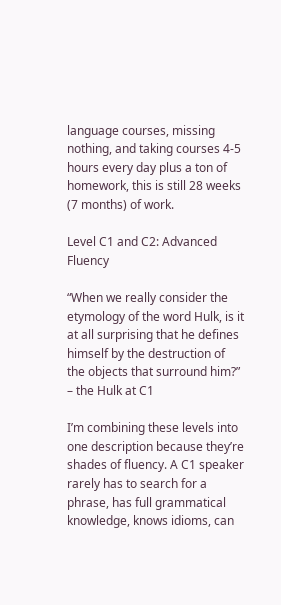language courses, missing nothing, and taking courses 4-5 hours every day plus a ton of homework, this is still 28 weeks (7 months) of work.

Level C1 and C2: Advanced Fluency

“When we really consider the etymology of the word Hulk, is it at all surprising that he defines himself by the destruction of the objects that surround him?” – the Hulk at C1

I’m combining these levels into one description because they’re shades of fluency. A C1 speaker rarely has to search for a phrase, has full grammatical knowledge, knows idioms, can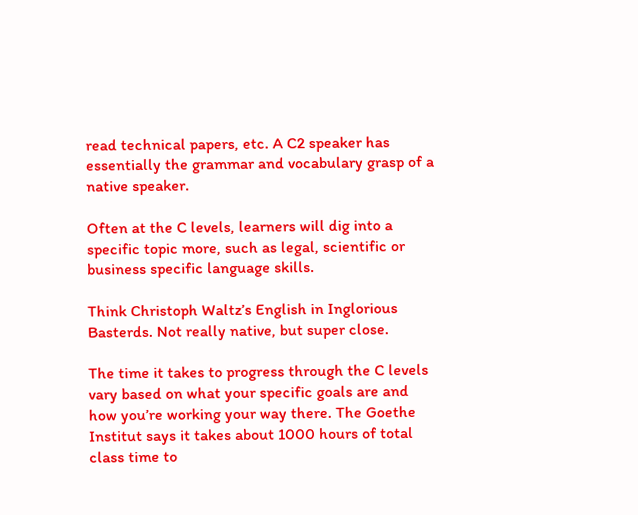read technical papers, etc. A C2 speaker has essentially the grammar and vocabulary grasp of a native speaker.

Often at the C levels, learners will dig into a specific topic more, such as legal, scientific or business specific language skills.

Think Christoph Waltz’s English in Inglorious Basterds. Not really native, but super close.

The time it takes to progress through the C levels vary based on what your specific goals are and how you’re working your way there. The Goethe Institut says it takes about 1000 hours of total class time to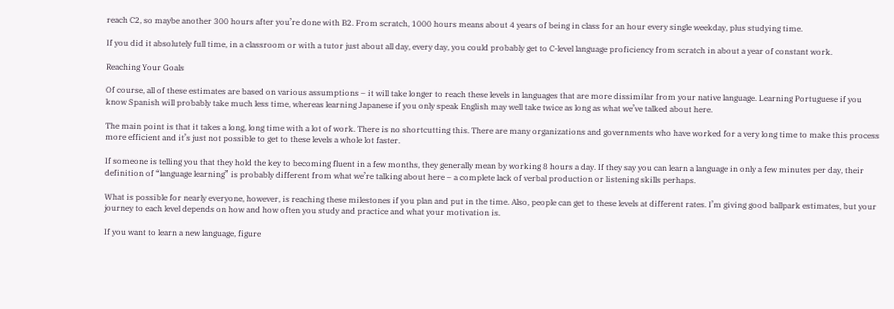reach C2, so maybe another 300 hours after you’re done with B2. From scratch, 1000 hours means about 4 years of being in class for an hour every single weekday, plus studying time.

If you did it absolutely full time, in a classroom or with a tutor just about all day, every day, you could probably get to C-level language proficiency from scratch in about a year of constant work.

Reaching Your Goals

Of course, all of these estimates are based on various assumptions – it will take longer to reach these levels in languages that are more dissimilar from your native language. Learning Portuguese if you know Spanish will probably take much less time, whereas learning Japanese if you only speak English may well take twice as long as what we’ve talked about here.

The main point is that it takes a long, long time with a lot of work. There is no shortcutting this. There are many organizations and governments who have worked for a very long time to make this process more efficient and it’s just not possible to get to these levels a whole lot faster.

If someone is telling you that they hold the key to becoming fluent in a few months, they generally mean by working 8 hours a day. If they say you can learn a language in only a few minutes per day, their definition of “language learning” is probably different from what we’re talking about here – a complete lack of verbal production or listening skills perhaps.

What is possible for nearly everyone, however, is reaching these milestones if you plan and put in the time. Also, people can get to these levels at different rates. I’m giving good ballpark estimates, but your journey to each level depends on how and how often you study and practice and what your motivation is.

If you want to learn a new language, figure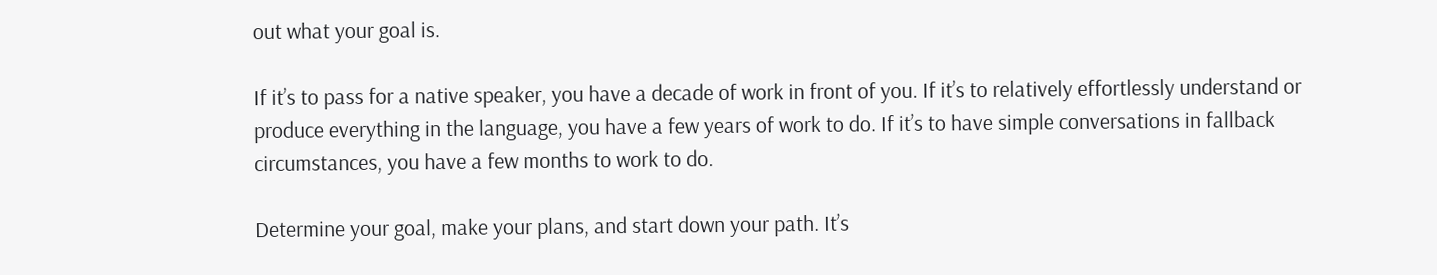out what your goal is.

If it’s to pass for a native speaker, you have a decade of work in front of you. If it’s to relatively effortlessly understand or produce everything in the language, you have a few years of work to do. If it’s to have simple conversations in fallback circumstances, you have a few months to work to do.

Determine your goal, make your plans, and start down your path. It’s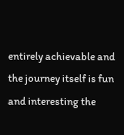entirely achievable and the journey itself is fun and interesting the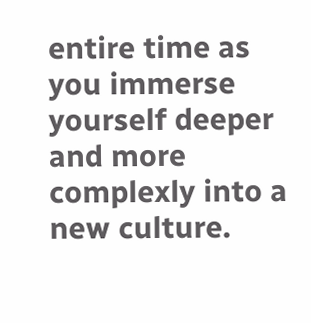entire time as you immerse yourself deeper and more complexly into a new culture.